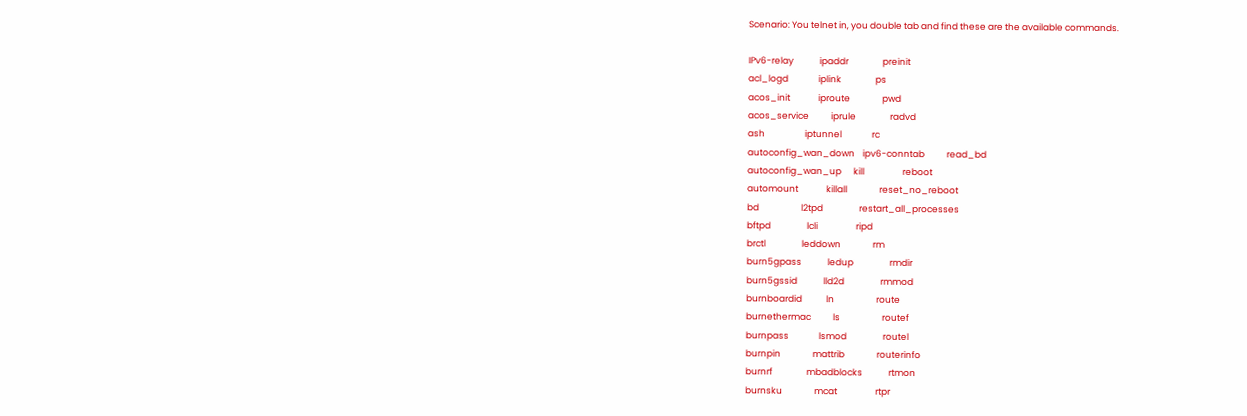Scenario: You telnet in, you double tab and find these are the available commands.

IPv6-relay             ipaddr                 preinit
acl_logd               iplink                 ps
acos_init              iproute                pwd
acos_service           iprule                 radvd
ash                    iptunnel               rc
autoconfig_wan_down    ipv6-conntab           read_bd
autoconfig_wan_up      kill                   reboot
automount              killall                reset_no_reboot
bd                     l2tpd                  restart_all_processes
bftpd                  lcli                   ripd
brctl                  leddown                rm
burn5gpass             ledup                  rmdir
burn5gssid             lld2d                  rmmod
burnboardid            ln                     route
burnethermac           ls                     routef
burnpass               lsmod                  routel
burnpin                mattrib                routerinfo
burnrf                 mbadblocks             rtmon
burnsku                mcat                   rtpr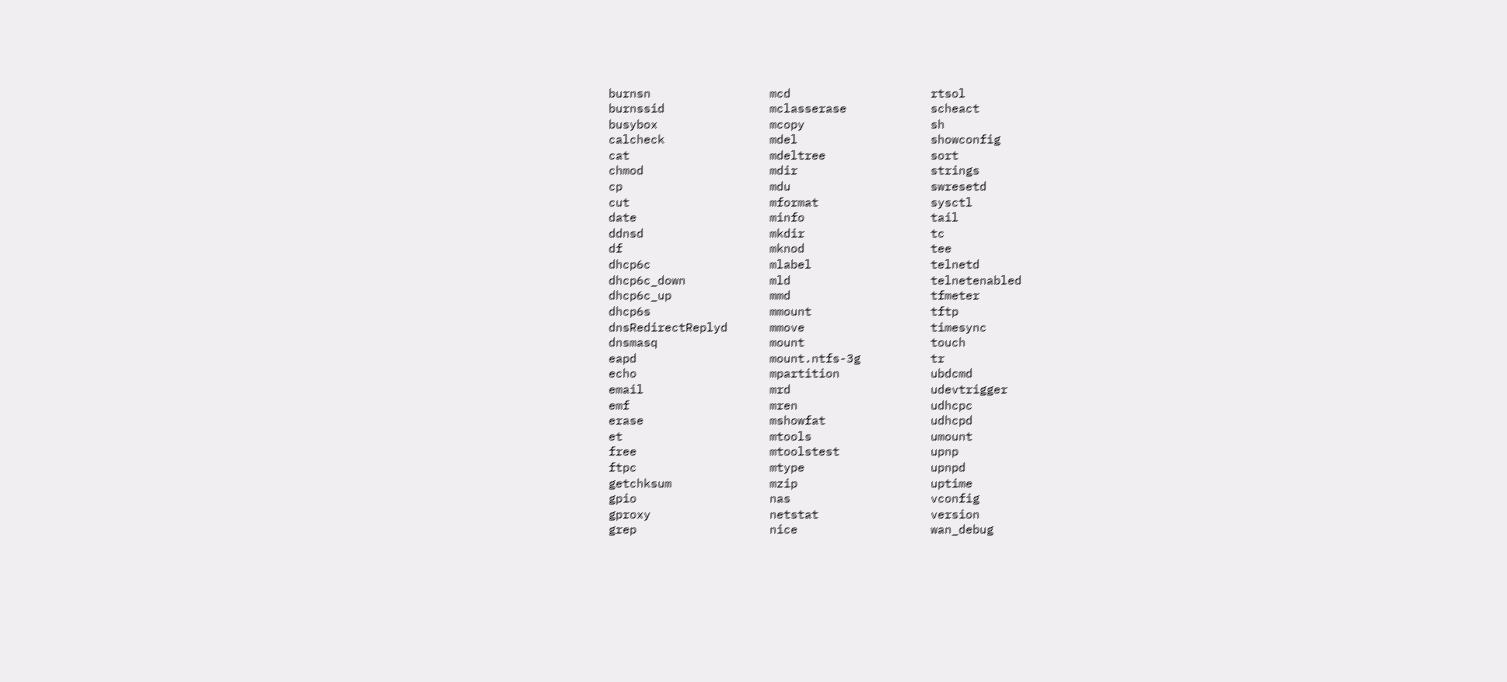burnsn                 mcd                    rtsol
burnssid               mclasserase            scheact
busybox                mcopy                  sh
calcheck               mdel                   showconfig
cat                    mdeltree               sort
chmod                  mdir                   strings
cp                     mdu                    swresetd
cut                    mformat                sysctl
date                   minfo                  tail
ddnsd                  mkdir                  tc
df                     mknod                  tee
dhcp6c                 mlabel                 telnetd
dhcp6c_down            mld                    telnetenabled
dhcp6c_up              mmd                    tfmeter
dhcp6s                 mmount                 tftp
dnsRedirectReplyd      mmove                  timesync
dnsmasq                mount                  touch
eapd                   mount.ntfs-3g          tr
echo                   mpartition             ubdcmd
email                  mrd                    udevtrigger
emf                    mren                   udhcpc
erase                  mshowfat               udhcpd
et                     mtools                 umount
free                   mtoolstest             upnp
ftpc                   mtype                  upnpd
getchksum              mzip                   uptime
gpio                   nas                    vconfig
gproxy                 netstat                version
grep                   nice                   wan_debug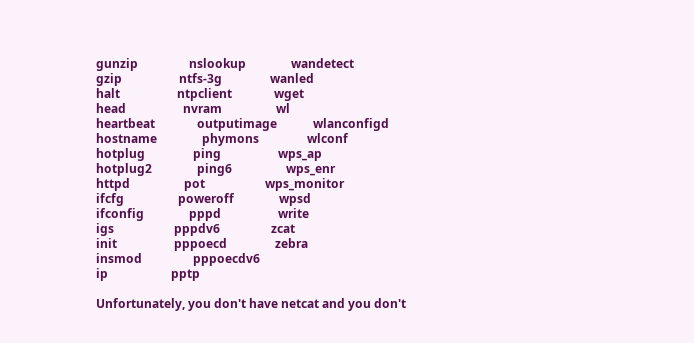gunzip                 nslookup               wandetect
gzip                   ntfs-3g                wanled
halt                   ntpclient              wget
head                   nvram                  wl
heartbeat              outputimage            wlanconfigd
hostname               phymons                wlconf
hotplug                ping                   wps_ap
hotplug2               ping6                  wps_enr
httpd                  pot                    wps_monitor
ifcfg                  poweroff               wpsd
ifconfig               pppd                   write
igs                    pppdv6                 zcat
init                   pppoecd                zebra
insmod                 pppoecdv6
ip                     pptp

Unfortunately, you don't have netcat and you don't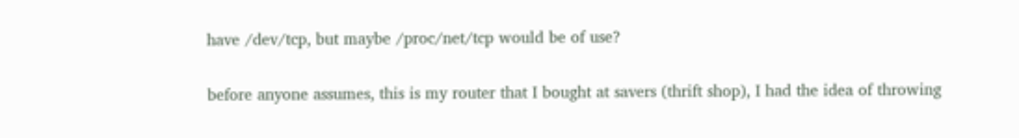have /dev/tcp, but maybe /proc/net/tcp would be of use?

before anyone assumes, this is my router that I bought at savers (thrift shop), I had the idea of throwing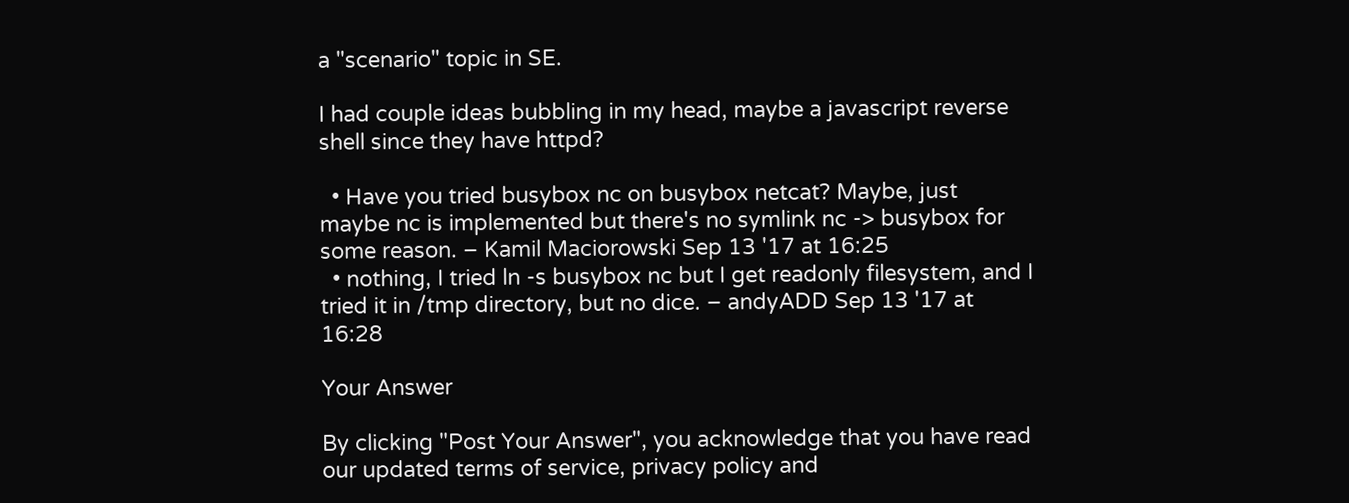a "scenario" topic in SE.

I had couple ideas bubbling in my head, maybe a javascript reverse shell since they have httpd?

  • Have you tried busybox nc on busybox netcat? Maybe, just maybe nc is implemented but there's no symlink nc -> busybox for some reason. – Kamil Maciorowski Sep 13 '17 at 16:25
  • nothing, I tried ln -s busybox nc but I get readonly filesystem, and I tried it in /tmp directory, but no dice. – andyADD Sep 13 '17 at 16:28

Your Answer

By clicking "Post Your Answer", you acknowledge that you have read our updated terms of service, privacy policy and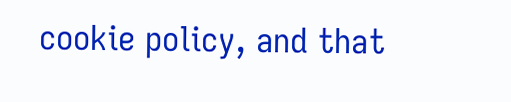cookie policy, and that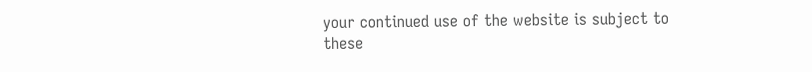your continued use of the website is subject to these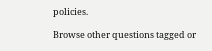policies.

Browse other questions tagged or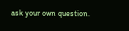ask your own question.